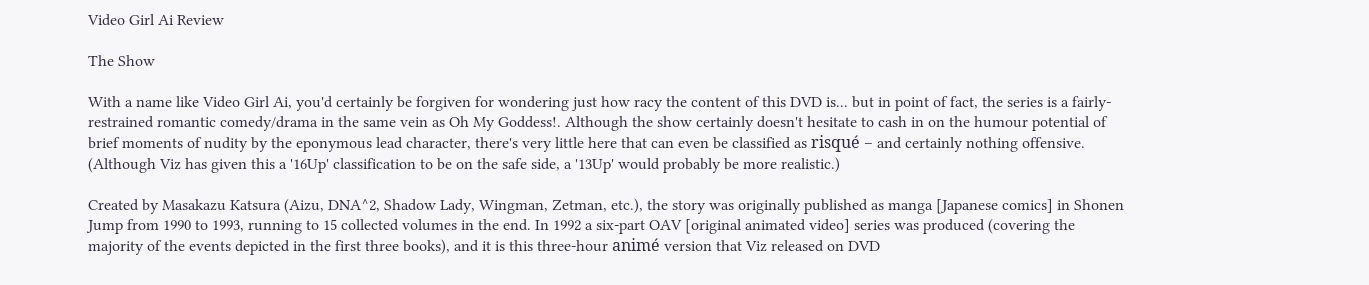Video Girl Ai Review

The Show

With a name like Video Girl Ai, you'd certainly be forgiven for wondering just how racy the content of this DVD is... but in point of fact, the series is a fairly-restrained romantic comedy/drama in the same vein as Oh My Goddess!. Although the show certainly doesn't hesitate to cash in on the humour potential of brief moments of nudity by the eponymous lead character, there's very little here that can even be classified as risqué – and certainly nothing offensive. (Although Viz has given this a '16Up' classification to be on the safe side, a '13Up' would probably be more realistic.)

Created by Masakazu Katsura (Aizu, DNA^2, Shadow Lady, Wingman, Zetman, etc.), the story was originally published as manga [Japanese comics] in Shonen Jump from 1990 to 1993, running to 15 collected volumes in the end. In 1992 a six-part OAV [original animated video] series was produced (covering the majority of the events depicted in the first three books), and it is this three-hour animé version that Viz released on DVD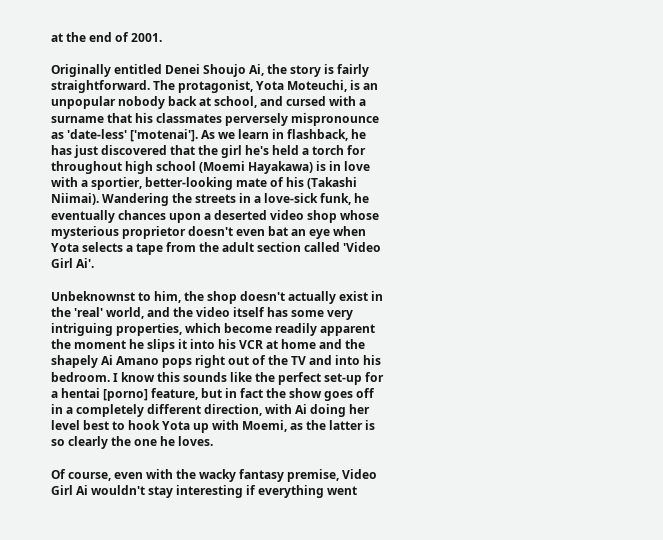at the end of 2001.

Originally entitled Denei Shoujo Ai, the story is fairly straightforward. The protagonist, Yota Moteuchi, is an unpopular nobody back at school, and cursed with a surname that his classmates perversely mispronounce as 'date-less' ['motenai']. As we learn in flashback, he has just discovered that the girl he's held a torch for throughout high school (Moemi Hayakawa) is in love with a sportier, better-looking mate of his (Takashi Niimai). Wandering the streets in a love-sick funk, he eventually chances upon a deserted video shop whose mysterious proprietor doesn't even bat an eye when Yota selects a tape from the adult section called 'Video Girl Ai'.

Unbeknownst to him, the shop doesn't actually exist in the 'real' world, and the video itself has some very intriguing properties, which become readily apparent the moment he slips it into his VCR at home and the shapely Ai Amano pops right out of the TV and into his bedroom. I know this sounds like the perfect set-up for a hentai [porno] feature, but in fact the show goes off in a completely different direction, with Ai doing her level best to hook Yota up with Moemi, as the latter is so clearly the one he loves.

Of course, even with the wacky fantasy premise, Video Girl Ai wouldn't stay interesting if everything went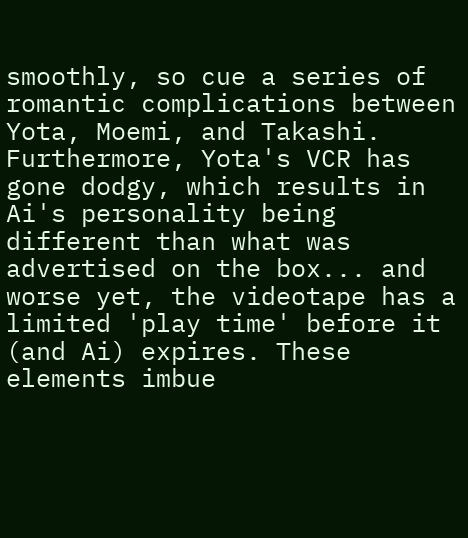smoothly, so cue a series of romantic complications between Yota, Moemi, and Takashi. Furthermore, Yota's VCR has gone dodgy, which results in Ai's personality being different than what was advertised on the box... and worse yet, the videotape has a limited 'play time' before it (and Ai) expires. These elements imbue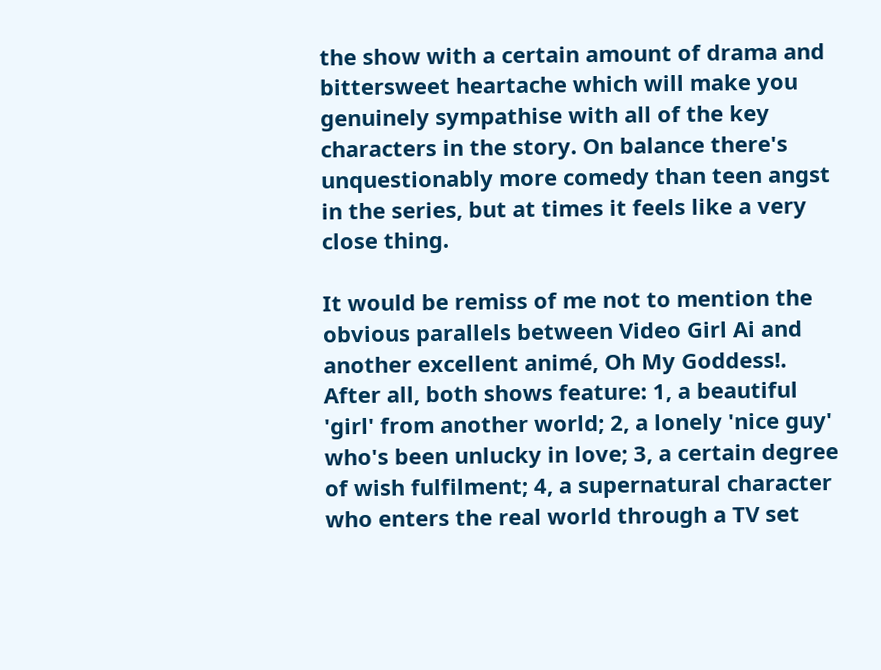the show with a certain amount of drama and bittersweet heartache which will make you genuinely sympathise with all of the key characters in the story. On balance there's unquestionably more comedy than teen angst in the series, but at times it feels like a very close thing.

It would be remiss of me not to mention the obvious parallels between Video Girl Ai and another excellent animé, Oh My Goddess!. After all, both shows feature: 1, a beautiful 'girl' from another world; 2, a lonely 'nice guy' who's been unlucky in love; 3, a certain degree of wish fulfilment; 4, a supernatural character who enters the real world through a TV set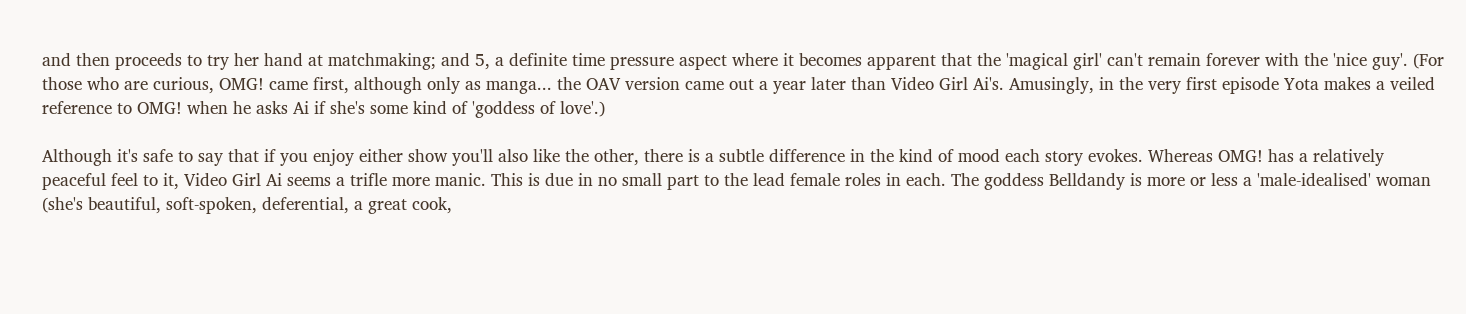and then proceeds to try her hand at matchmaking; and 5, a definite time pressure aspect where it becomes apparent that the 'magical girl' can't remain forever with the 'nice guy'. (For those who are curious, OMG! came first, although only as manga... the OAV version came out a year later than Video Girl Ai's. Amusingly, in the very first episode Yota makes a veiled reference to OMG! when he asks Ai if she's some kind of 'goddess of love'.)

Although it's safe to say that if you enjoy either show you'll also like the other, there is a subtle difference in the kind of mood each story evokes. Whereas OMG! has a relatively peaceful feel to it, Video Girl Ai seems a trifle more manic. This is due in no small part to the lead female roles in each. The goddess Belldandy is more or less a 'male-idealised' woman (she's beautiful, soft-spoken, deferential, a great cook,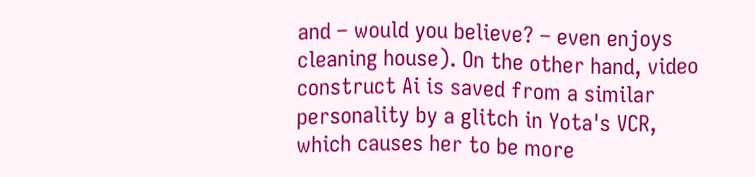and – would you believe? – even enjoys cleaning house). On the other hand, video construct Ai is saved from a similar personality by a glitch in Yota's VCR, which causes her to be more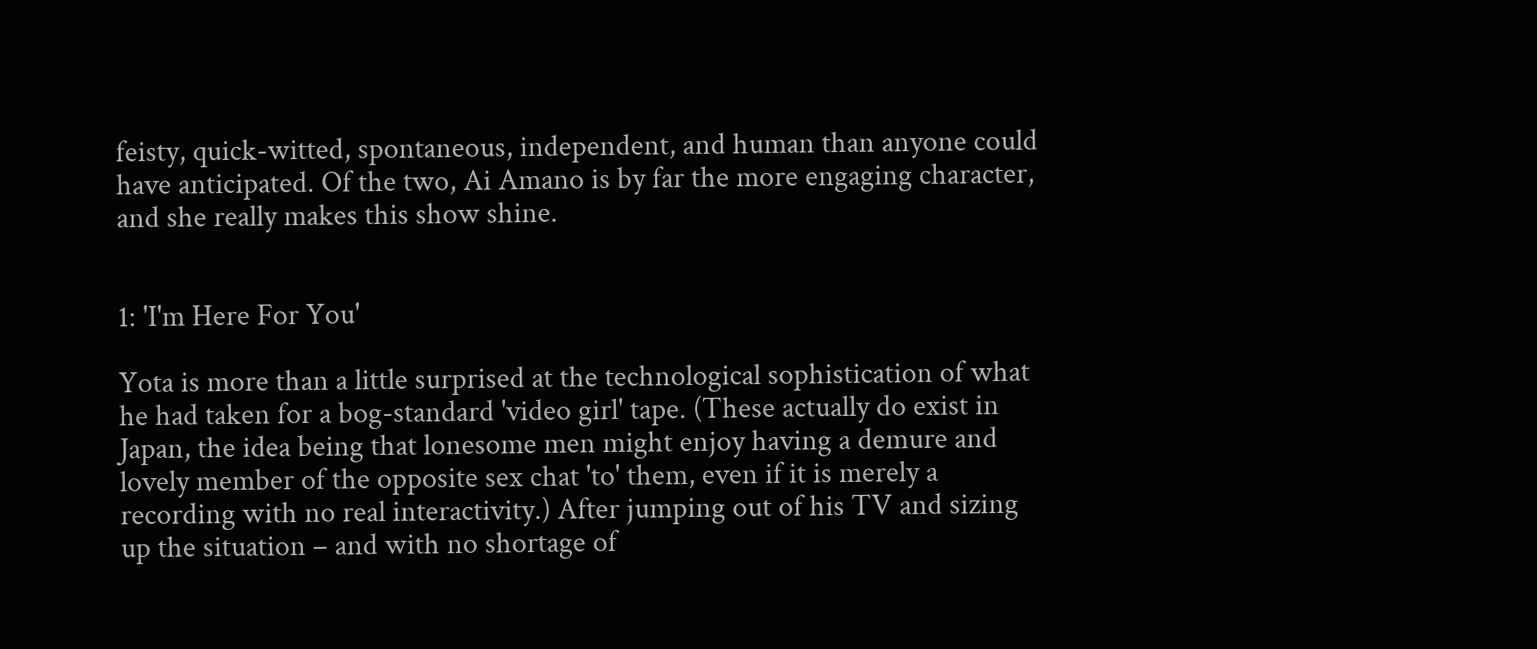feisty, quick-witted, spontaneous, independent, and human than anyone could have anticipated. Of the two, Ai Amano is by far the more engaging character, and she really makes this show shine.


1: 'I'm Here For You'

Yota is more than a little surprised at the technological sophistication of what he had taken for a bog-standard 'video girl' tape. (These actually do exist in Japan, the idea being that lonesome men might enjoy having a demure and lovely member of the opposite sex chat 'to' them, even if it is merely a recording with no real interactivity.) After jumping out of his TV and sizing up the situation – and with no shortage of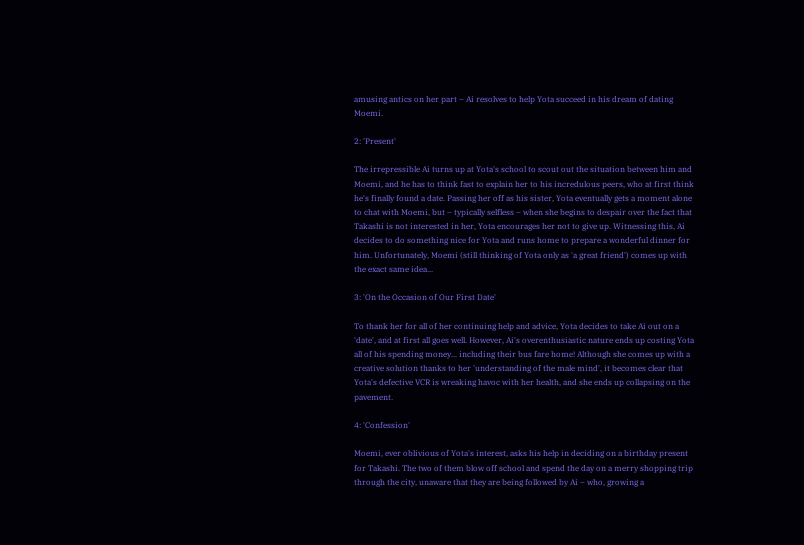amusing antics on her part – Ai resolves to help Yota succeed in his dream of dating Moemi.

2: 'Present'

The irrepressible Ai turns up at Yota's school to scout out the situation between him and Moemi, and he has to think fast to explain her to his incredulous peers, who at first think he's finally found a date. Passing her off as his sister, Yota eventually gets a moment alone to chat with Moemi, but – typically selfless – when she begins to despair over the fact that Takashi is not interested in her, Yota encourages her not to give up. Witnessing this, Ai decides to do something nice for Yota and runs home to prepare a wonderful dinner for him. Unfortunately, Moemi (still thinking of Yota only as 'a great friend') comes up with the exact same idea...

3: 'On the Occasion of Our First Date'

To thank her for all of her continuing help and advice, Yota decides to take Ai out on a 'date', and at first all goes well. However, Ai's overenthusiastic nature ends up costing Yota all of his spending money... including their bus fare home! Although she comes up with a creative solution thanks to her 'understanding of the male mind', it becomes clear that Yota's defective VCR is wreaking havoc with her health, and she ends up collapsing on the pavement.

4: 'Confession'

Moemi, ever oblivious of Yota's interest, asks his help in deciding on a birthday present for Takashi. The two of them blow off school and spend the day on a merry shopping trip through the city, unaware that they are being followed by Ai – who, growing a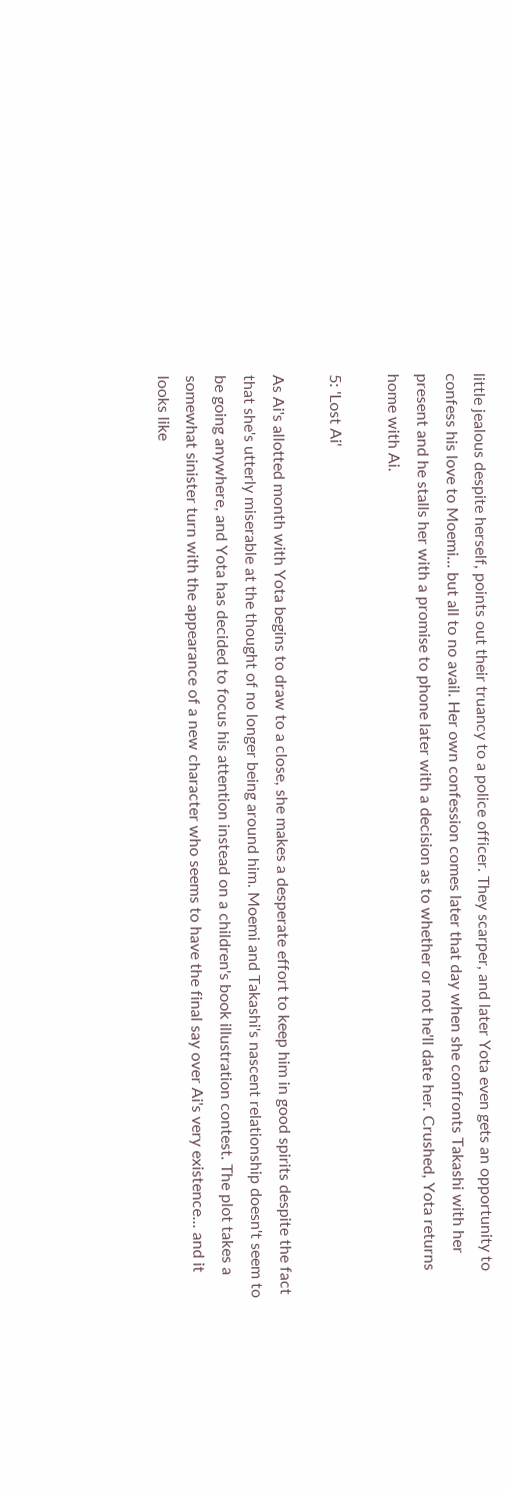little jealous despite herself, points out their truancy to a police officer. They scarper, and later Yota even gets an opportunity to confess his love to Moemi... but all to no avail. Her own confession comes later that day when she confronts Takashi with her present and he stalls her with a promise to phone later with a decision as to whether or not he'll date her. Crushed, Yota returns home with Ai.

5: 'Lost Ai'

As Ai's allotted month with Yota begins to draw to a close, she makes a desperate effort to keep him in good spirits despite the fact that she's utterly miserable at the thought of no longer being around him. Moemi and Takashi's nascent relationship doesn't seem to be going anywhere, and Yota has decided to focus his attention instead on a children's book illustration contest. The plot takes a somewhat sinister turn with the appearance of a new character who seems to have the final say over Ai's very existence... and it looks like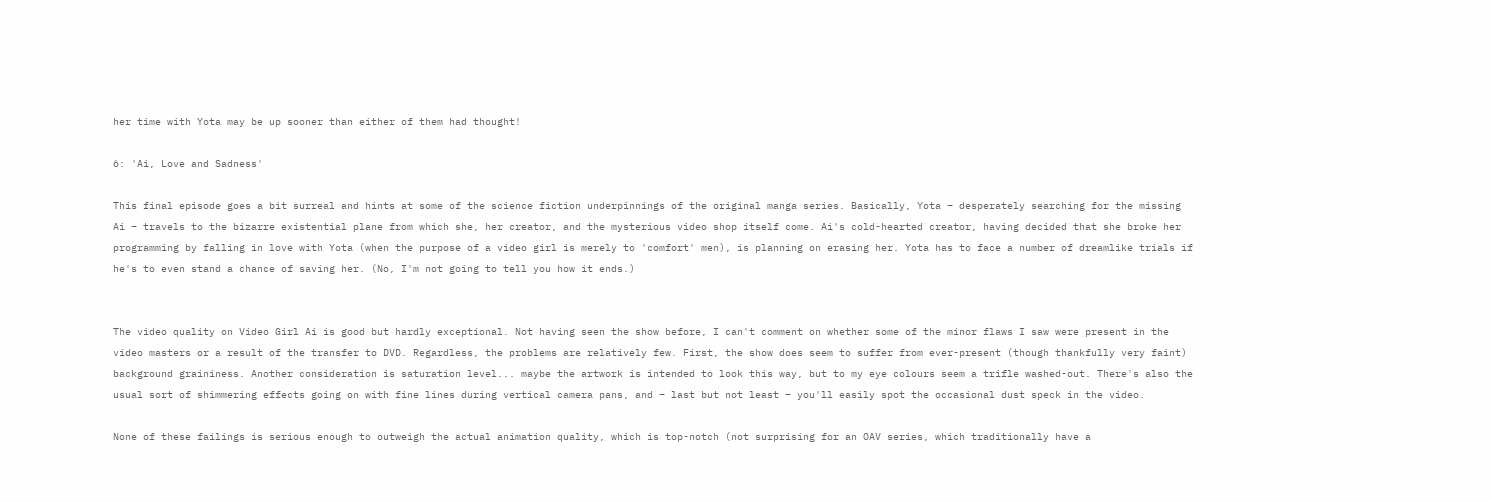her time with Yota may be up sooner than either of them had thought!

6: 'Ai, Love and Sadness'

This final episode goes a bit surreal and hints at some of the science fiction underpinnings of the original manga series. Basically, Yota – desperately searching for the missing Ai – travels to the bizarre existential plane from which she, her creator, and the mysterious video shop itself come. Ai's cold-hearted creator, having decided that she broke her programming by falling in love with Yota (when the purpose of a video girl is merely to 'comfort' men), is planning on erasing her. Yota has to face a number of dreamlike trials if he's to even stand a chance of saving her. (No, I'm not going to tell you how it ends.)


The video quality on Video Girl Ai is good but hardly exceptional. Not having seen the show before, I can't comment on whether some of the minor flaws I saw were present in the video masters or a result of the transfer to DVD. Regardless, the problems are relatively few. First, the show does seem to suffer from ever-present (though thankfully very faint) background graininess. Another consideration is saturation level... maybe the artwork is intended to look this way, but to my eye colours seem a trifle washed-out. There's also the usual sort of shimmering effects going on with fine lines during vertical camera pans, and – last but not least – you'll easily spot the occasional dust speck in the video.

None of these failings is serious enough to outweigh the actual animation quality, which is top-notch (not surprising for an OAV series, which traditionally have a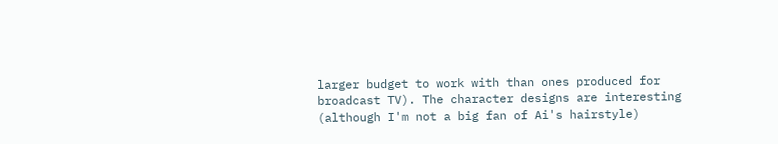larger budget to work with than ones produced for broadcast TV). The character designs are interesting (although I'm not a big fan of Ai's hairstyle)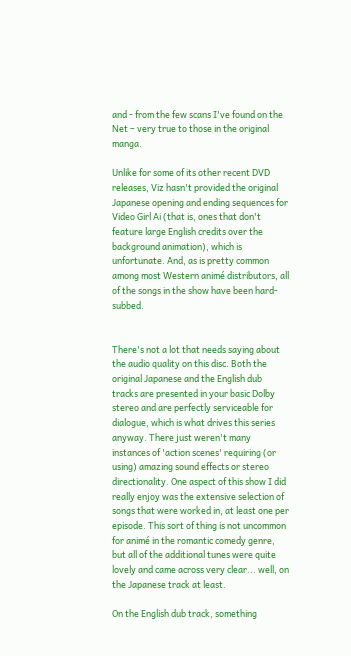and - from the few scans I've found on the Net – very true to those in the original manga.

Unlike for some of its other recent DVD releases, Viz hasn't provided the original Japanese opening and ending sequences for Video Girl Ai (that is, ones that don't feature large English credits over the background animation), which is unfortunate. And, as is pretty common among most Western animé distributors, all of the songs in the show have been hard-subbed.


There's not a lot that needs saying about the audio quality on this disc. Both the original Japanese and the English dub tracks are presented in your basic Dolby stereo and are perfectly serviceable for dialogue, which is what drives this series anyway. There just weren't many instances of 'action scenes' requiring (or using) amazing sound effects or stereo directionality. One aspect of this show I did really enjoy was the extensive selection of songs that were worked in, at least one per episode. This sort of thing is not uncommon for animé in the romantic comedy genre, but all of the additional tunes were quite lovely and came across very clear... well, on the Japanese track at least.

On the English dub track, something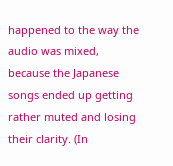happened to the way the audio was mixed, because the Japanese songs ended up getting rather muted and losing their clarity. (In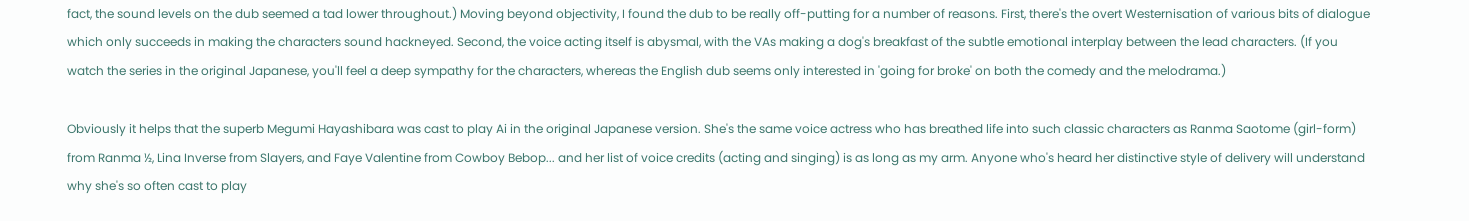fact, the sound levels on the dub seemed a tad lower throughout.) Moving beyond objectivity, I found the dub to be really off-putting for a number of reasons. First, there's the overt Westernisation of various bits of dialogue which only succeeds in making the characters sound hackneyed. Second, the voice acting itself is abysmal, with the VAs making a dog's breakfast of the subtle emotional interplay between the lead characters. (If you watch the series in the original Japanese, you'll feel a deep sympathy for the characters, whereas the English dub seems only interested in 'going for broke' on both the comedy and the melodrama.)

Obviously it helps that the superb Megumi Hayashibara was cast to play Ai in the original Japanese version. She's the same voice actress who has breathed life into such classic characters as Ranma Saotome (girl-form) from Ranma ½, Lina Inverse from Slayers, and Faye Valentine from Cowboy Bebop... and her list of voice credits (acting and singing) is as long as my arm. Anyone who's heard her distinctive style of delivery will understand why she's so often cast to play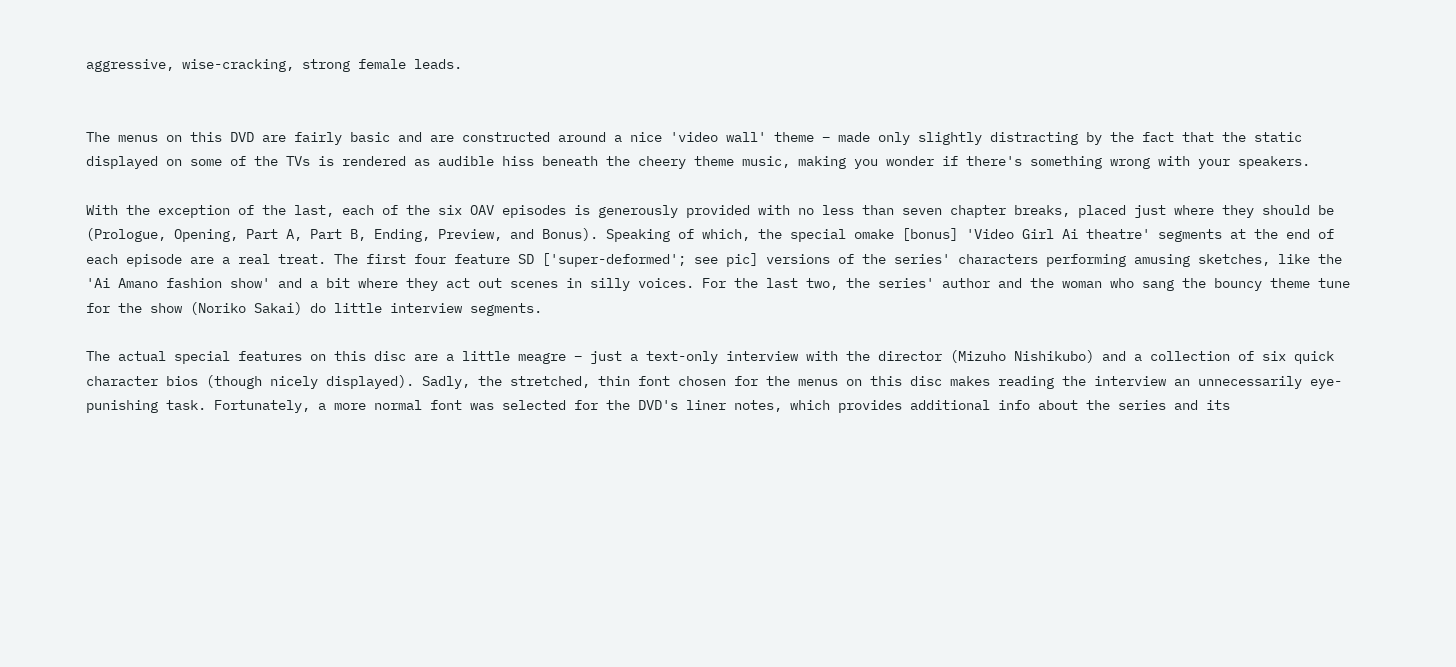aggressive, wise-cracking, strong female leads.


The menus on this DVD are fairly basic and are constructed around a nice 'video wall' theme – made only slightly distracting by the fact that the static displayed on some of the TVs is rendered as audible hiss beneath the cheery theme music, making you wonder if there's something wrong with your speakers.

With the exception of the last, each of the six OAV episodes is generously provided with no less than seven chapter breaks, placed just where they should be (Prologue, Opening, Part A, Part B, Ending, Preview, and Bonus). Speaking of which, the special omake [bonus] 'Video Girl Ai theatre' segments at the end of each episode are a real treat. The first four feature SD ['super-deformed'; see pic] versions of the series' characters performing amusing sketches, like the 'Ai Amano fashion show' and a bit where they act out scenes in silly voices. For the last two, the series' author and the woman who sang the bouncy theme tune for the show (Noriko Sakai) do little interview segments.

The actual special features on this disc are a little meagre – just a text-only interview with the director (Mizuho Nishikubo) and a collection of six quick character bios (though nicely displayed). Sadly, the stretched, thin font chosen for the menus on this disc makes reading the interview an unnecessarily eye-punishing task. Fortunately, a more normal font was selected for the DVD's liner notes, which provides additional info about the series and its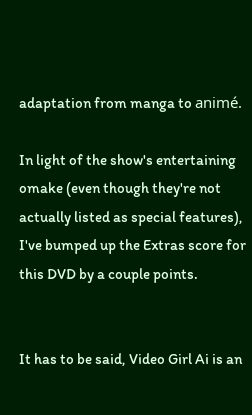adaptation from manga to animé.

In light of the show's entertaining omake (even though they're not actually listed as special features), I've bumped up the Extras score for this DVD by a couple points.


It has to be said, Video Girl Ai is an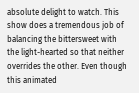absolute delight to watch. This show does a tremendous job of balancing the bittersweet with the light-hearted so that neither overrides the other. Even though this animated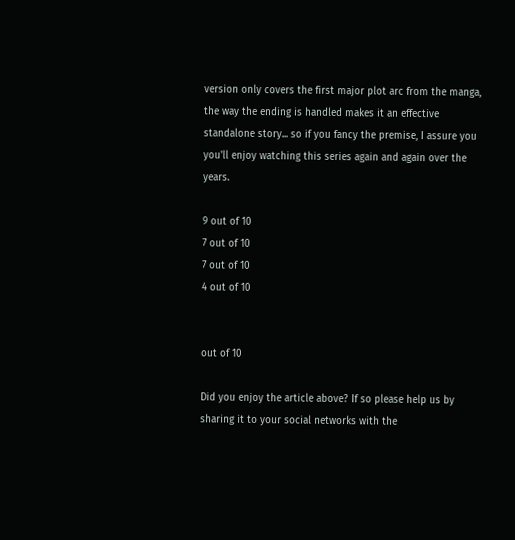version only covers the first major plot arc from the manga, the way the ending is handled makes it an effective standalone story... so if you fancy the premise, I assure you you'll enjoy watching this series again and again over the years.

9 out of 10
7 out of 10
7 out of 10
4 out of 10


out of 10

Did you enjoy the article above? If so please help us by sharing it to your social networks with the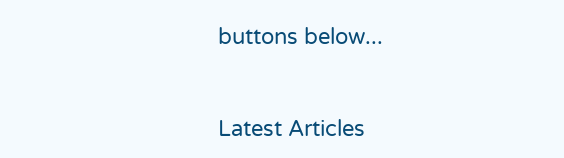buttons below...


Latest Articles